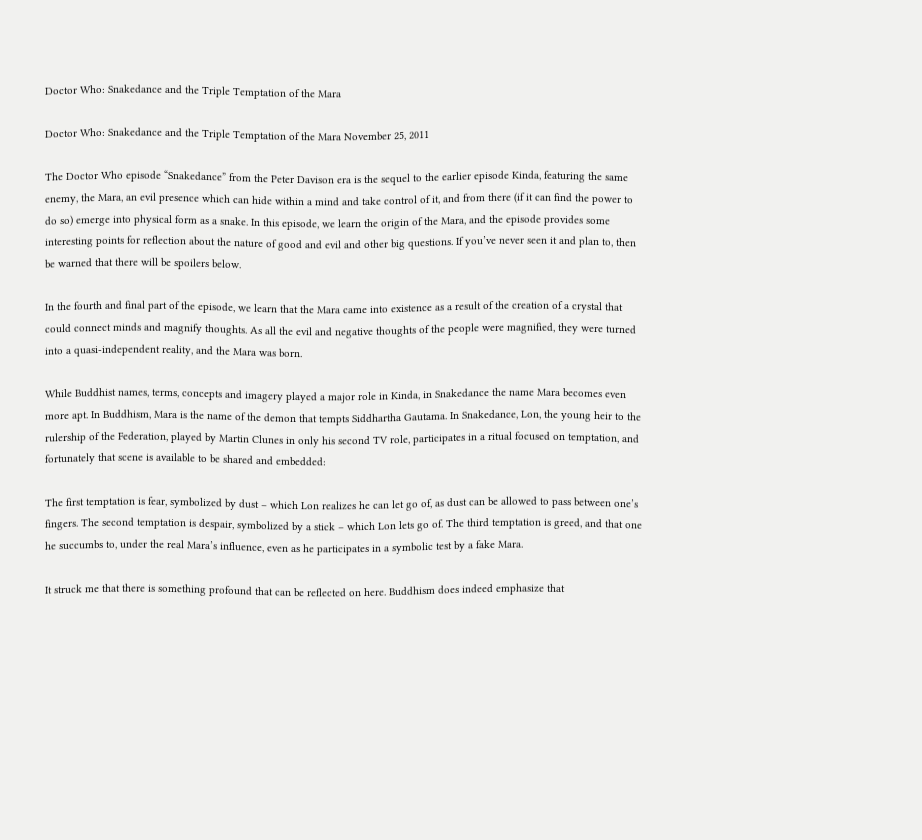Doctor Who: Snakedance and the Triple Temptation of the Mara

Doctor Who: Snakedance and the Triple Temptation of the Mara November 25, 2011

The Doctor Who episode “Snakedance” from the Peter Davison era is the sequel to the earlier episode Kinda, featuring the same enemy, the Mara, an evil presence which can hide within a mind and take control of it, and from there (if it can find the power to do so) emerge into physical form as a snake. In this episode, we learn the origin of the Mara, and the episode provides some interesting points for reflection about the nature of good and evil and other big questions. If you’ve never seen it and plan to, then be warned that there will be spoilers below.

In the fourth and final part of the episode, we learn that the Mara came into existence as a result of the creation of a crystal that could connect minds and magnify thoughts. As all the evil and negative thoughts of the people were magnified, they were turned into a quasi-independent reality, and the Mara was born.

While Buddhist names, terms, concepts and imagery played a major role in Kinda, in Snakedance the name Mara becomes even more apt. In Buddhism, Mara is the name of the demon that tempts Siddhartha Gautama. In Snakedance, Lon, the young heir to the rulership of the Federation, played by Martin Clunes in only his second TV role, participates in a ritual focused on temptation, and fortunately that scene is available to be shared and embedded:

The first temptation is fear, symbolized by dust – which Lon realizes he can let go of, as dust can be allowed to pass between one’s fingers. The second temptation is despair, symbolized by a stick – which Lon lets go of. The third temptation is greed, and that one he succumbs to, under the real Mara’s influence, even as he participates in a symbolic test by a fake Mara.

It struck me that there is something profound that can be reflected on here. Buddhism does indeed emphasize that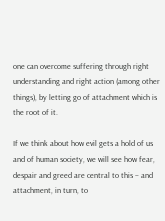one can overcome suffering through right understanding and right action (among other things), by letting go of attachment which is the root of it.

If we think about how evil gets a hold of us and of human society, we will see how fear, despair and greed are central to this – and attachment, in turn, to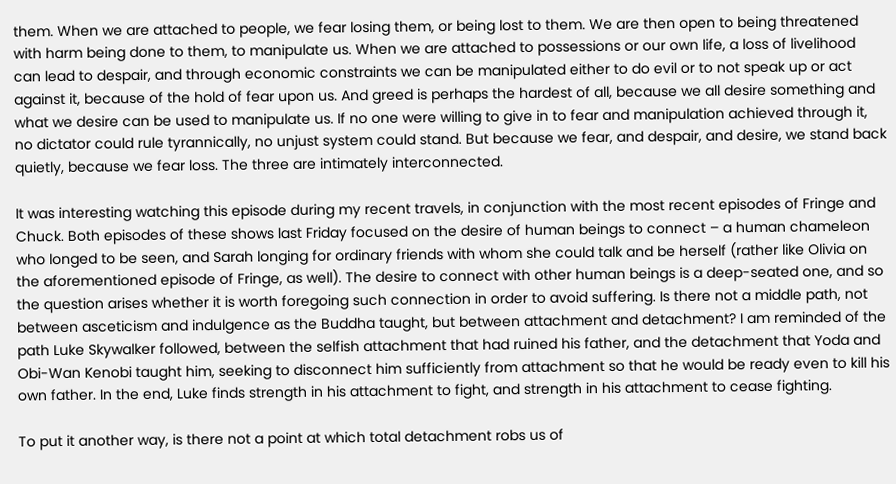them. When we are attached to people, we fear losing them, or being lost to them. We are then open to being threatened with harm being done to them, to manipulate us. When we are attached to possessions or our own life, a loss of livelihood can lead to despair, and through economic constraints we can be manipulated either to do evil or to not speak up or act against it, because of the hold of fear upon us. And greed is perhaps the hardest of all, because we all desire something and what we desire can be used to manipulate us. If no one were willing to give in to fear and manipulation achieved through it, no dictator could rule tyrannically, no unjust system could stand. But because we fear, and despair, and desire, we stand back quietly, because we fear loss. The three are intimately interconnected.

It was interesting watching this episode during my recent travels, in conjunction with the most recent episodes of Fringe and Chuck. Both episodes of these shows last Friday focused on the desire of human beings to connect – a human chameleon who longed to be seen, and Sarah longing for ordinary friends with whom she could talk and be herself (rather like Olivia on the aforementioned episode of Fringe, as well). The desire to connect with other human beings is a deep-seated one, and so the question arises whether it is worth foregoing such connection in order to avoid suffering. Is there not a middle path, not between asceticism and indulgence as the Buddha taught, but between attachment and detachment? I am reminded of the path Luke Skywalker followed, between the selfish attachment that had ruined his father, and the detachment that Yoda and Obi-Wan Kenobi taught him, seeking to disconnect him sufficiently from attachment so that he would be ready even to kill his own father. In the end, Luke finds strength in his attachment to fight, and strength in his attachment to cease fighting.

To put it another way, is there not a point at which total detachment robs us of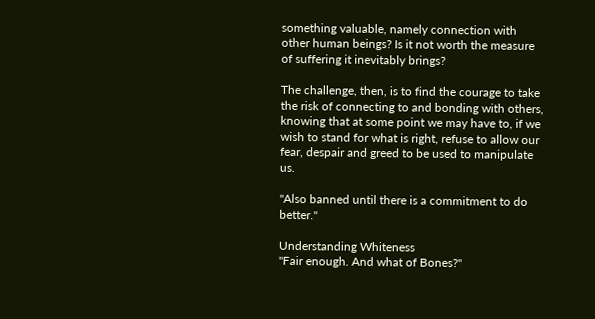something valuable, namely connection with other human beings? Is it not worth the measure of suffering it inevitably brings?

The challenge, then, is to find the courage to take the risk of connecting to and bonding with others, knowing that at some point we may have to, if we wish to stand for what is right, refuse to allow our fear, despair and greed to be used to manipulate us.

"Also banned until there is a commitment to do better."

Understanding Whiteness
"Fair enough. And what of Bones?"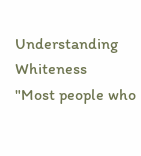Understanding Whiteness
"Most people who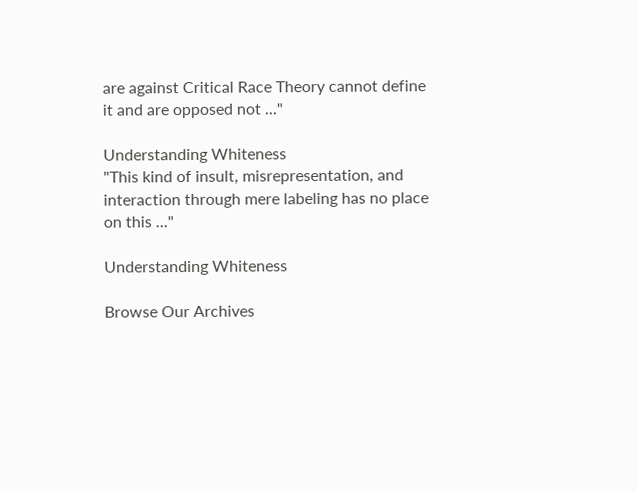are against Critical Race Theory cannot define it and are opposed not ..."

Understanding Whiteness
"This kind of insult, misrepresentation, and interaction through mere labeling has no place on this ..."

Understanding Whiteness

Browse Our Archives